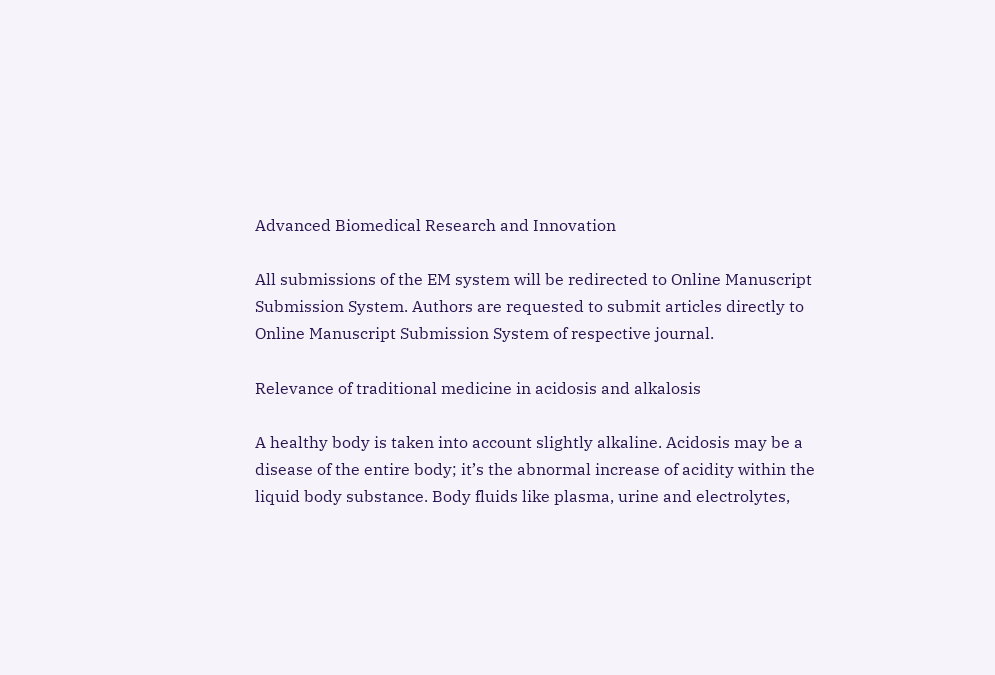Advanced Biomedical Research and Innovation

All submissions of the EM system will be redirected to Online Manuscript Submission System. Authors are requested to submit articles directly to Online Manuscript Submission System of respective journal.

Relevance of traditional medicine in acidosis and alkalosis

A healthy body is taken into account slightly alkaline. Acidosis may be a disease of the entire body; it’s the abnormal increase of acidity within the liquid body substance. Body fluids like plasma, urine and electrolytes,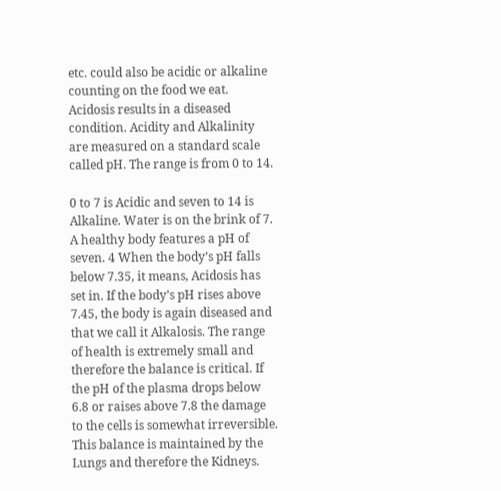etc. could also be acidic or alkaline counting on the food we eat. Acidosis results in a diseased condition. Acidity and Alkalinity are measured on a standard scale called pH. The range is from 0 to 14.

0 to 7 is Acidic and seven to 14 is Alkaline. Water is on the brink of 7. A healthy body features a pH of seven. 4 When the body’s pH falls below 7.35, it means, Acidosis has set in. If the body’s pH rises above 7.45, the body is again diseased and that we call it Alkalosis. The range of health is extremely small and therefore the balance is critical. If the pH of the plasma drops below 6.8 or raises above 7.8 the damage to the cells is somewhat irreversible. This balance is maintained by the Lungs and therefore the Kidneys.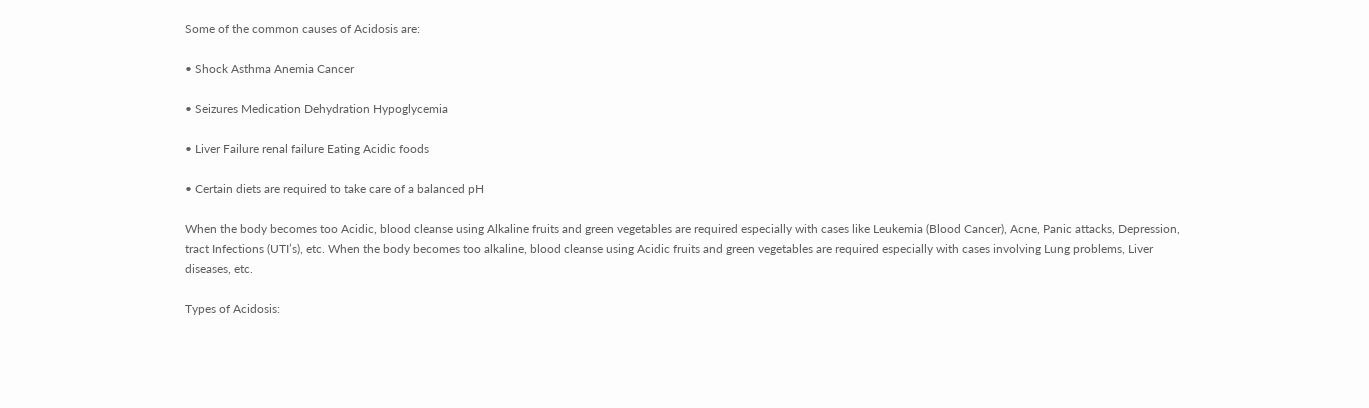Some of the common causes of Acidosis are:

• Shock Asthma Anemia Cancer

• Seizures Medication Dehydration Hypoglycemia

• Liver Failure renal failure Eating Acidic foods

• Certain diets are required to take care of a balanced pH

When the body becomes too Acidic, blood cleanse using Alkaline fruits and green vegetables are required especially with cases like Leukemia (Blood Cancer), Acne, Panic attacks, Depression, tract Infections (UTI’s), etc. When the body becomes too alkaline, blood cleanse using Acidic fruits and green vegetables are required especially with cases involving Lung problems, Liver diseases, etc.

Types of Acidosis: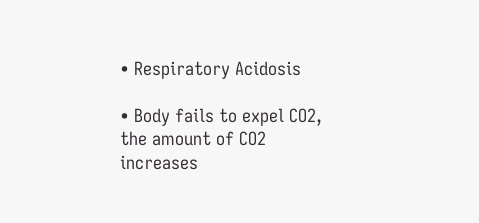• Respiratory Acidosis

• Body fails to expel CO2, the amount of CO2 increases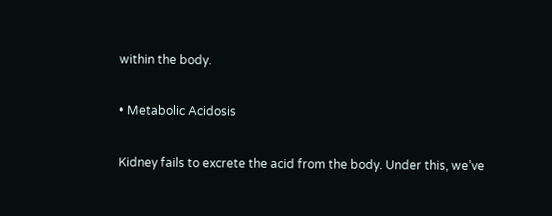within the body.

• Metabolic Acidosis

Kidney fails to excrete the acid from the body. Under this, we’ve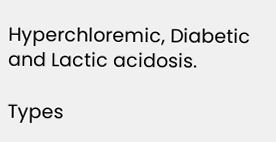Hyperchloremic, Diabetic and Lactic acidosis.

Types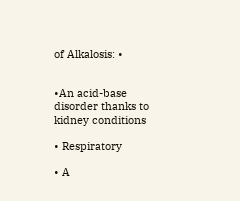of Alkalosis: •


•An acid-base disorder thanks to kidney conditions

• Respiratory

• A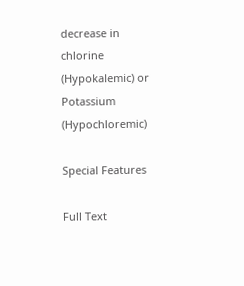decrease in chlorine (Hypokalemic) or Potassium (Hypochloremic)

Special Features

Full Text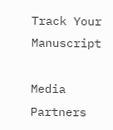Track Your Manuscript

Media Partners